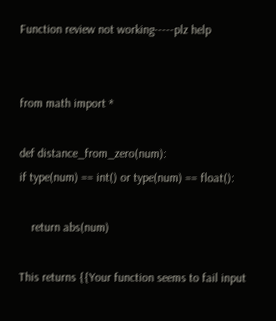Function review not working-----plz help


from math import *

def distance_from_zero(num):
if type(num) == int() or type(num) == float():

    return abs(num)

This returns {{Your function seems to fail input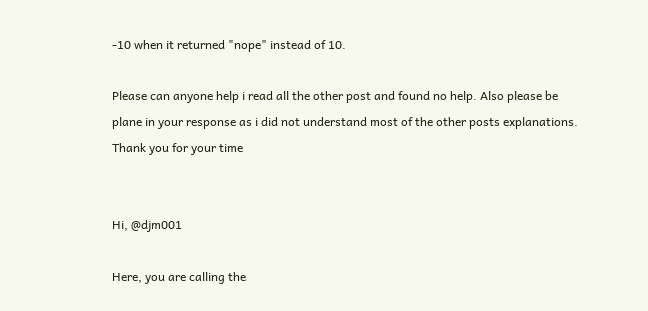-10 when it returned "nope" instead of 10.

Please can anyone help i read all the other post and found no help. Also please be plane in your response as i did not understand most of the other posts explanations. Thank you for your time


Hi, @djm001

Here, you are calling the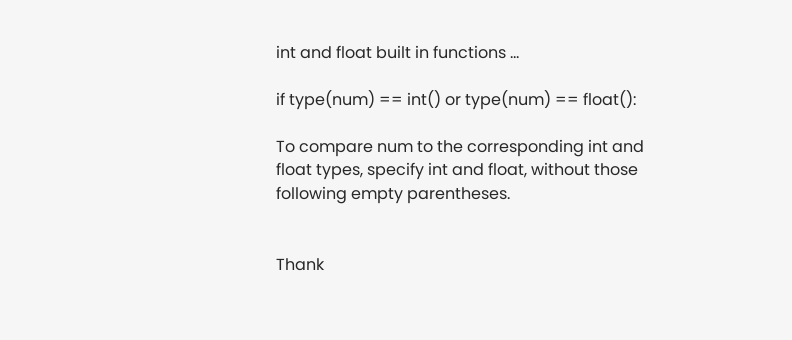int and float built in functions ...

if type(num) == int() or type(num) == float():

To compare num to the corresponding int and float types, specify int and float, without those following empty parentheses.


Thank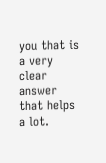you that is a very clear answer that helps a lot.